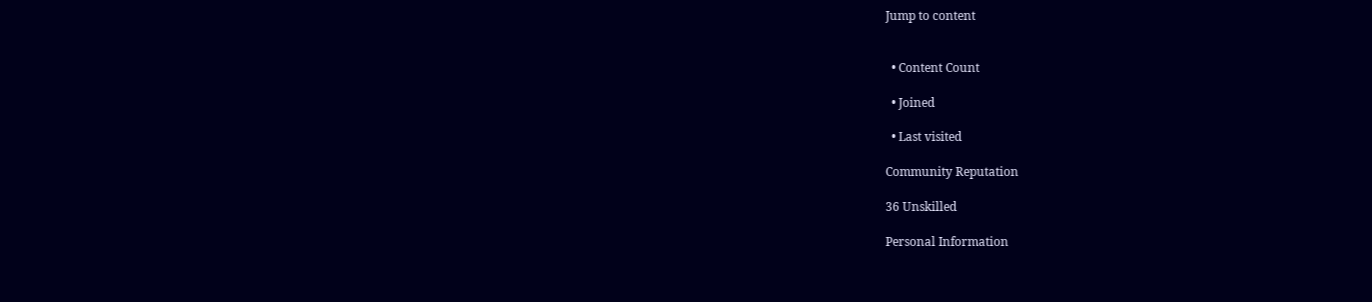Jump to content


  • Content Count

  • Joined

  • Last visited

Community Reputation

36 Unskilled

Personal Information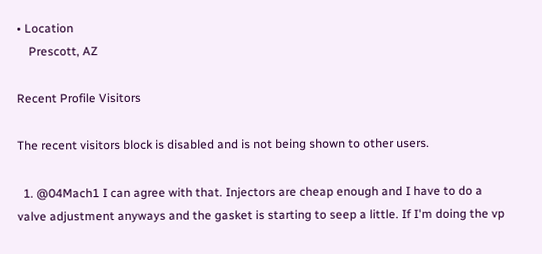• Location
    Prescott, AZ

Recent Profile Visitors

The recent visitors block is disabled and is not being shown to other users.

  1. @04Mach1 I can agree with that. Injectors are cheap enough and I have to do a valve adjustment anyways and the gasket is starting to seep a little. If I'm doing the vp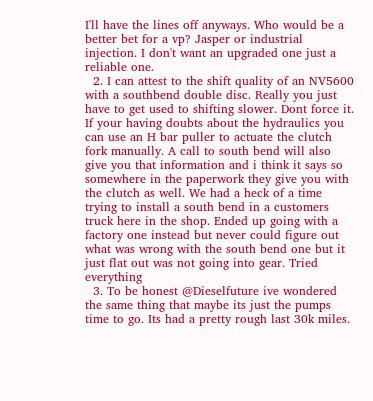I'll have the lines off anyways. Who would be a better bet for a vp? Jasper or industrial injection. I don't want an upgraded one just a reliable one.
  2. I can attest to the shift quality of an NV5600 with a southbend double disc. Really you just have to get used to shifting slower. Dont force it. If your having doubts about the hydraulics you can use an H bar puller to actuate the clutch fork manually. A call to south bend will also give you that information and i think it says so somewhere in the paperwork they give you with the clutch as well. We had a heck of a time trying to install a south bend in a customers truck here in the shop. Ended up going with a factory one instead but never could figure out what was wrong with the south bend one but it just flat out was not going into gear. Tried everything
  3. To be honest @Dieselfuture ive wondered the same thing that maybe its just the pumps time to go. Its had a pretty rough last 30k miles.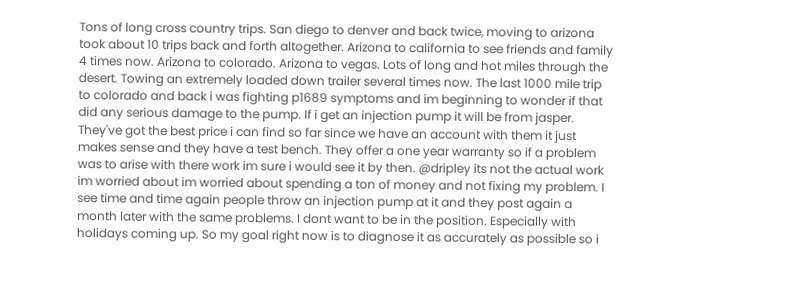Tons of long cross country trips. San diego to denver and back twice, moving to arizona took about 10 trips back and forth altogether. Arizona to california to see friends and family 4 times now. Arizona to colorado. Arizona to vegas. Lots of long and hot miles through the desert. Towing an extremely loaded down trailer several times now. The last 1000 mile trip to colorado and back i was fighting p1689 symptoms and im beginning to wonder if that did any serious damage to the pump. If i get an injection pump it will be from jasper. They've got the best price i can find so far since we have an account with them it just makes sense and they have a test bench. They offer a one year warranty so if a problem was to arise with there work im sure i would see it by then. @dripley its not the actual work im worried about im worried about spending a ton of money and not fixing my problem. I see time and time again people throw an injection pump at it and they post again a month later with the same problems. I dont want to be in the position. Especially with holidays coming up. So my goal right now is to diagnose it as accurately as possible so i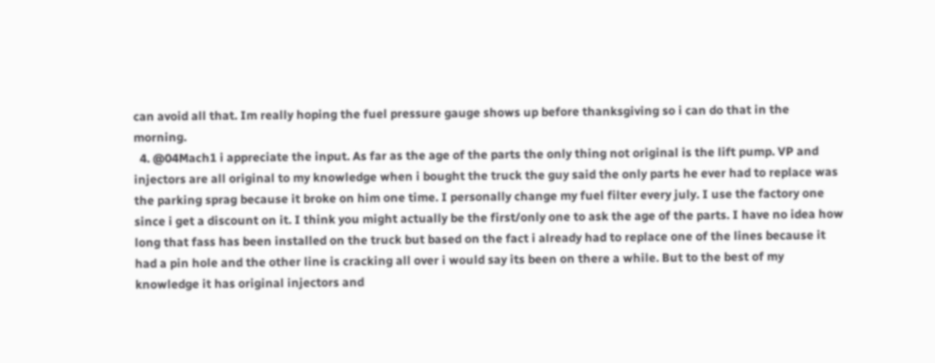can avoid all that. Im really hoping the fuel pressure gauge shows up before thanksgiving so i can do that in the morning.
  4. @04Mach1 i appreciate the input. As far as the age of the parts the only thing not original is the lift pump. VP and injectors are all original to my knowledge when i bought the truck the guy said the only parts he ever had to replace was the parking sprag because it broke on him one time. I personally change my fuel filter every july. I use the factory one since i get a discount on it. I think you might actually be the first/only one to ask the age of the parts. I have no idea how long that fass has been installed on the truck but based on the fact i already had to replace one of the lines because it had a pin hole and the other line is cracking all over i would say its been on there a while. But to the best of my knowledge it has original injectors and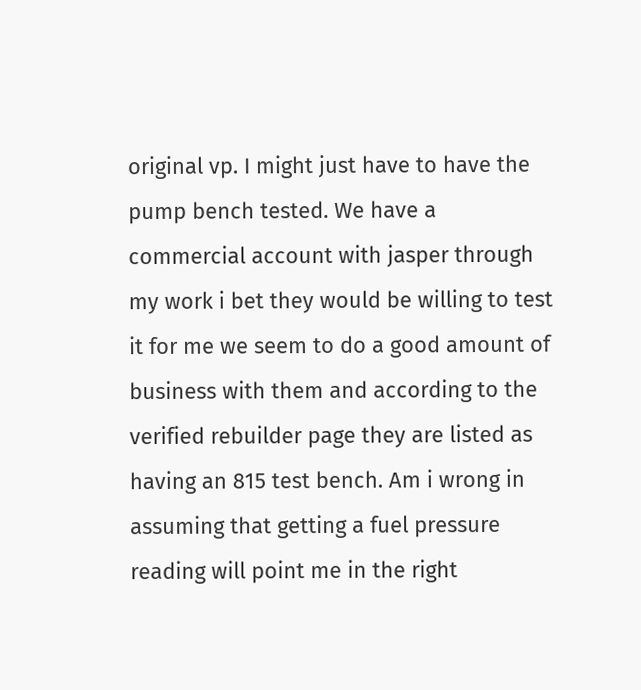original vp. I might just have to have the pump bench tested. We have a commercial account with jasper through my work i bet they would be willing to test it for me we seem to do a good amount of business with them and according to the verified rebuilder page they are listed as having an 815 test bench. Am i wrong in assuming that getting a fuel pressure reading will point me in the right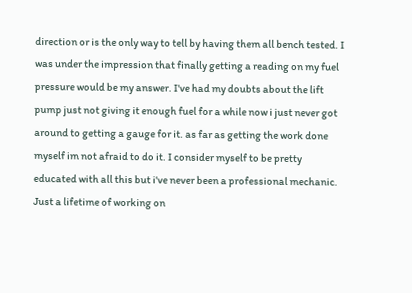direction or is the only way to tell by having them all bench tested. I was under the impression that finally getting a reading on my fuel pressure would be my answer. I've had my doubts about the lift pump just not giving it enough fuel for a while now i just never got around to getting a gauge for it. as far as getting the work done myself im not afraid to do it. I consider myself to be pretty educated with all this but i've never been a professional mechanic. Just a lifetime of working on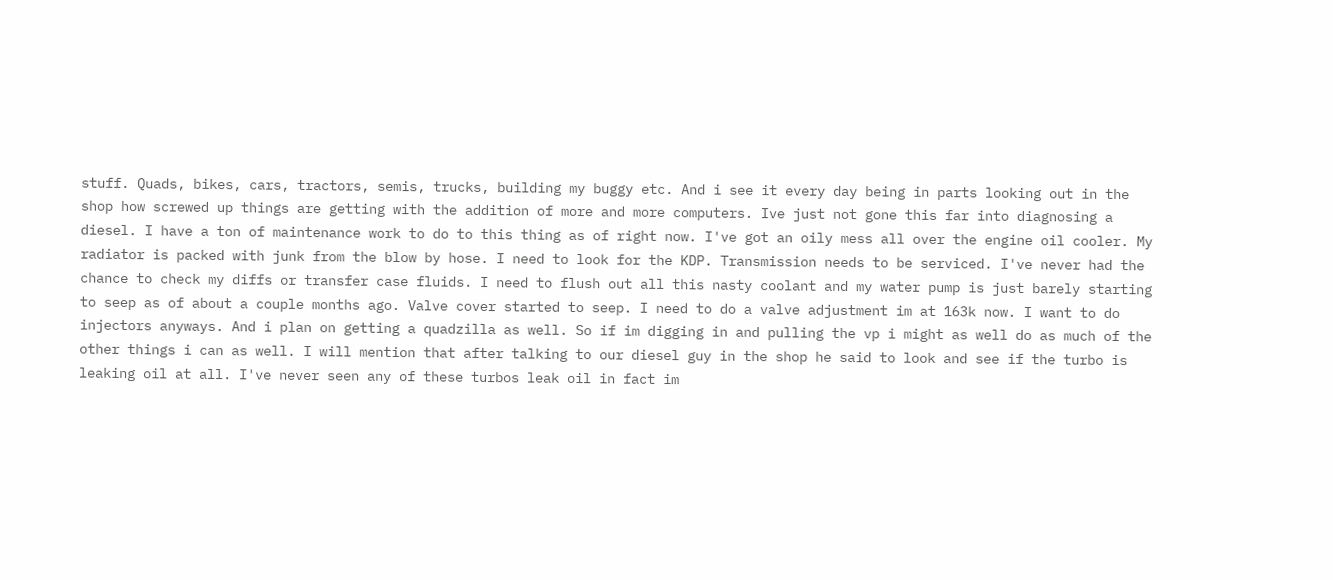stuff. Quads, bikes, cars, tractors, semis, trucks, building my buggy etc. And i see it every day being in parts looking out in the shop how screwed up things are getting with the addition of more and more computers. Ive just not gone this far into diagnosing a diesel. I have a ton of maintenance work to do to this thing as of right now. I've got an oily mess all over the engine oil cooler. My radiator is packed with junk from the blow by hose. I need to look for the KDP. Transmission needs to be serviced. I've never had the chance to check my diffs or transfer case fluids. I need to flush out all this nasty coolant and my water pump is just barely starting to seep as of about a couple months ago. Valve cover started to seep. I need to do a valve adjustment im at 163k now. I want to do injectors anyways. And i plan on getting a quadzilla as well. So if im digging in and pulling the vp i might as well do as much of the other things i can as well. I will mention that after talking to our diesel guy in the shop he said to look and see if the turbo is leaking oil at all. I've never seen any of these turbos leak oil in fact im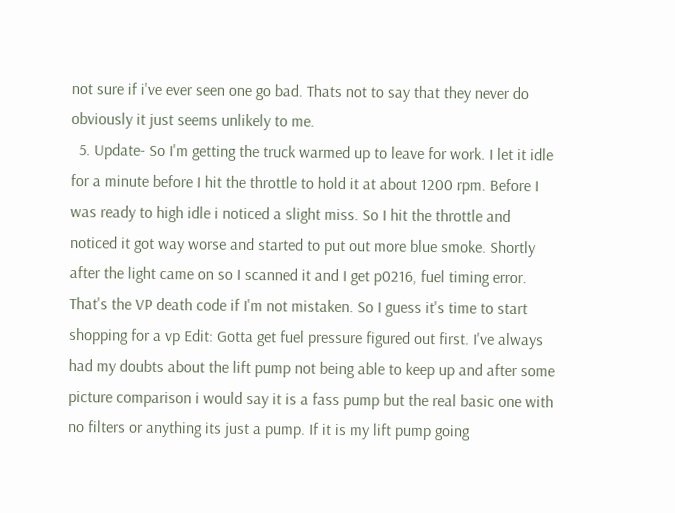not sure if i've ever seen one go bad. Thats not to say that they never do obviously it just seems unlikely to me.
  5. Update- So I'm getting the truck warmed up to leave for work. I let it idle for a minute before I hit the throttle to hold it at about 1200 rpm. Before I was ready to high idle i noticed a slight miss. So I hit the throttle and noticed it got way worse and started to put out more blue smoke. Shortly after the light came on so I scanned it and I get p0216, fuel timing error. That's the VP death code if I'm not mistaken. So I guess it's time to start shopping for a vp Edit: Gotta get fuel pressure figured out first. I've always had my doubts about the lift pump not being able to keep up and after some picture comparison i would say it is a fass pump but the real basic one with no filters or anything its just a pump. If it is my lift pump going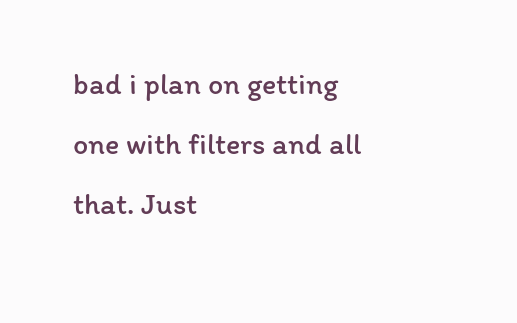bad i plan on getting one with filters and all that. Just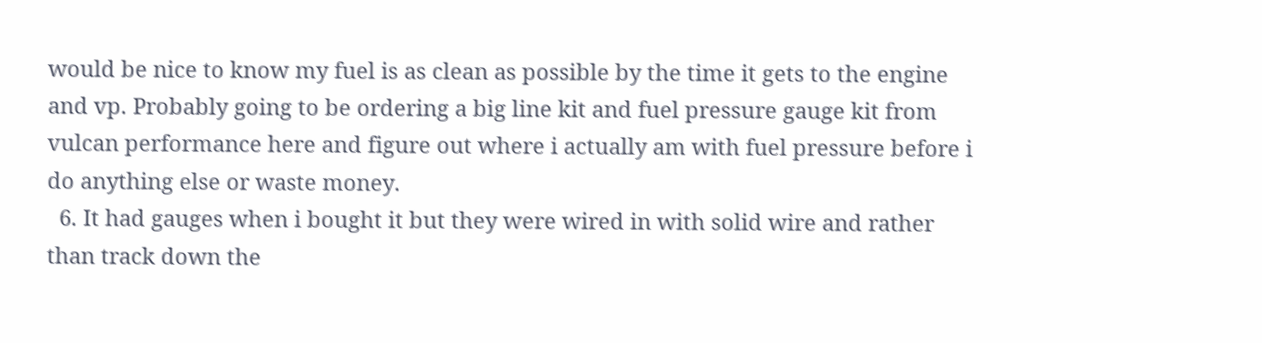would be nice to know my fuel is as clean as possible by the time it gets to the engine and vp. Probably going to be ordering a big line kit and fuel pressure gauge kit from vulcan performance here and figure out where i actually am with fuel pressure before i do anything else or waste money.
  6. It had gauges when i bought it but they were wired in with solid wire and rather than track down the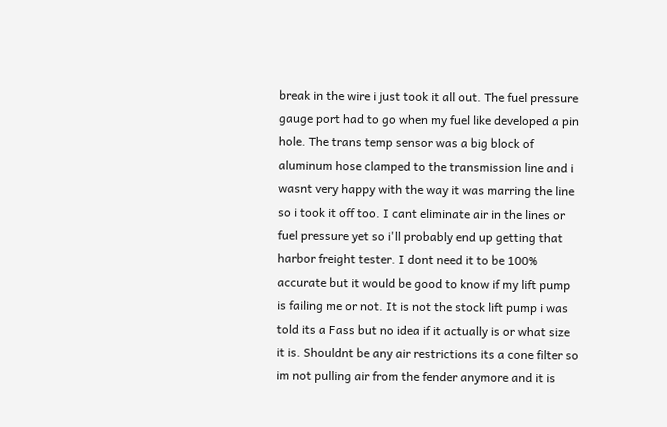break in the wire i just took it all out. The fuel pressure gauge port had to go when my fuel like developed a pin hole. The trans temp sensor was a big block of aluminum hose clamped to the transmission line and i wasnt very happy with the way it was marring the line so i took it off too. I cant eliminate air in the lines or fuel pressure yet so i'll probably end up getting that harbor freight tester. I dont need it to be 100% accurate but it would be good to know if my lift pump is failing me or not. It is not the stock lift pump i was told its a Fass but no idea if it actually is or what size it is. Shouldnt be any air restrictions its a cone filter so im not pulling air from the fender anymore and it is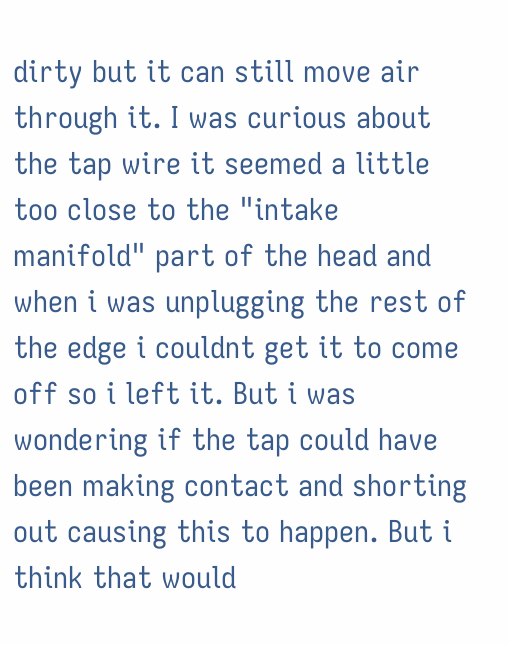dirty but it can still move air through it. I was curious about the tap wire it seemed a little too close to the "intake manifold" part of the head and when i was unplugging the rest of the edge i couldnt get it to come off so i left it. But i was wondering if the tap could have been making contact and shorting out causing this to happen. But i think that would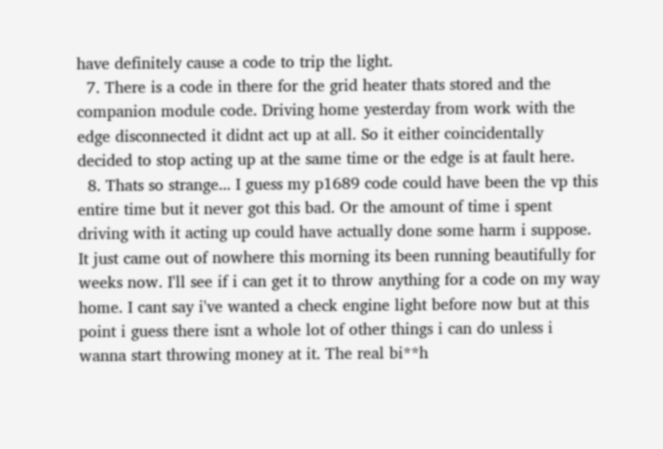have definitely cause a code to trip the light.
  7. There is a code in there for the grid heater thats stored and the companion module code. Driving home yesterday from work with the edge disconnected it didnt act up at all. So it either coincidentally decided to stop acting up at the same time or the edge is at fault here.
  8. Thats so strange... I guess my p1689 code could have been the vp this entire time but it never got this bad. Or the amount of time i spent driving with it acting up could have actually done some harm i suppose. It just came out of nowhere this morning its been running beautifully for weeks now. I'll see if i can get it to throw anything for a code on my way home. I cant say i've wanted a check engine light before now but at this point i guess there isnt a whole lot of other things i can do unless i wanna start throwing money at it. The real bi**h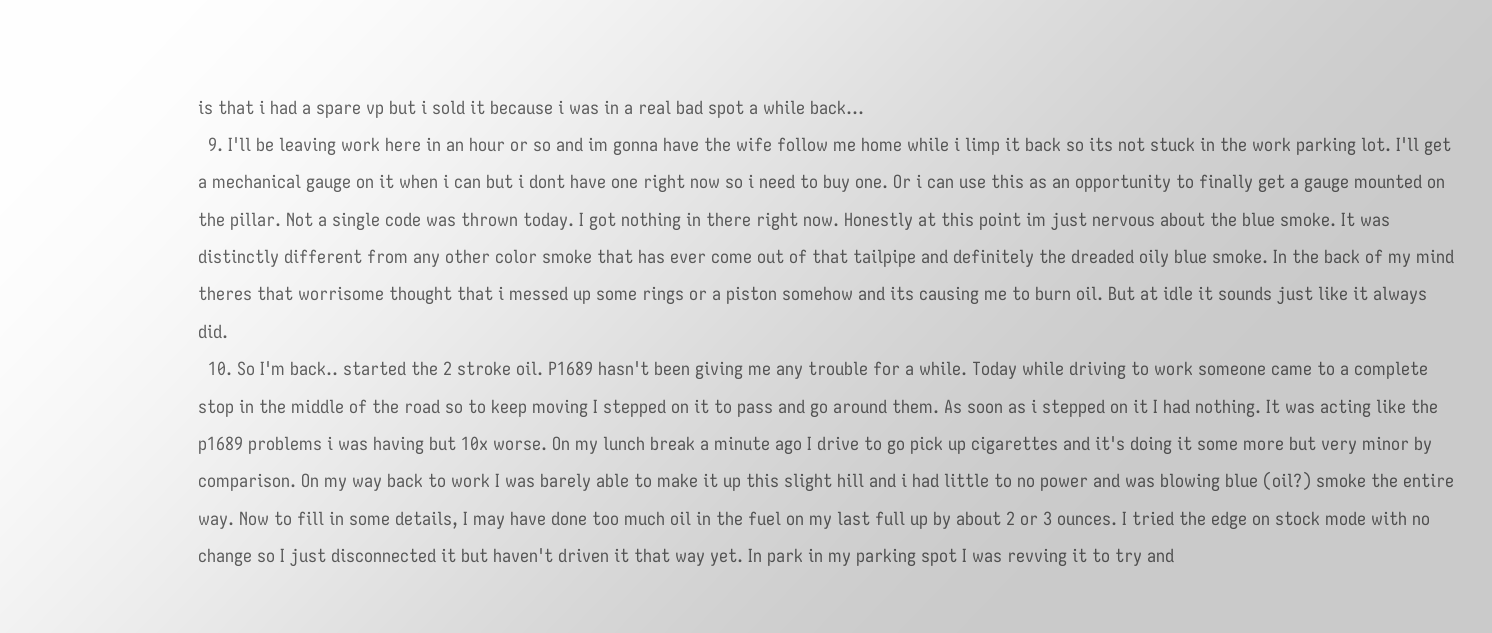is that i had a spare vp but i sold it because i was in a real bad spot a while back...
  9. I'll be leaving work here in an hour or so and im gonna have the wife follow me home while i limp it back so its not stuck in the work parking lot. I'll get a mechanical gauge on it when i can but i dont have one right now so i need to buy one. Or i can use this as an opportunity to finally get a gauge mounted on the pillar. Not a single code was thrown today. I got nothing in there right now. Honestly at this point im just nervous about the blue smoke. It was distinctly different from any other color smoke that has ever come out of that tailpipe and definitely the dreaded oily blue smoke. In the back of my mind theres that worrisome thought that i messed up some rings or a piston somehow and its causing me to burn oil. But at idle it sounds just like it always did.
  10. So I'm back.. started the 2 stroke oil. P1689 hasn't been giving me any trouble for a while. Today while driving to work someone came to a complete stop in the middle of the road so to keep moving I stepped on it to pass and go around them. As soon as i stepped on it I had nothing. It was acting like the p1689 problems i was having but 10x worse. On my lunch break a minute ago I drive to go pick up cigarettes and it's doing it some more but very minor by comparison. On my way back to work I was barely able to make it up this slight hill and i had little to no power and was blowing blue (oil?) smoke the entire way. Now to fill in some details, I may have done too much oil in the fuel on my last full up by about 2 or 3 ounces. I tried the edge on stock mode with no change so I just disconnected it but haven't driven it that way yet. In park in my parking spot I was revving it to try and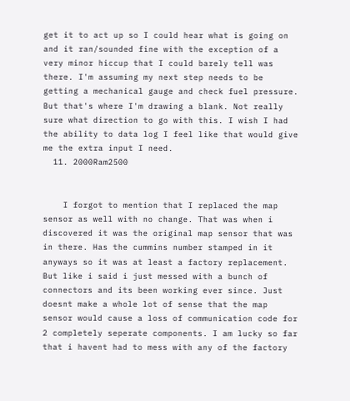get it to act up so I could hear what is going on and it ran/sounded fine with the exception of a very minor hiccup that I could barely tell was there. I'm assuming my next step needs to be getting a mechanical gauge and check fuel pressure. But that's where I'm drawing a blank. Not really sure what direction to go with this. I wish I had the ability to data log I feel like that would give me the extra input I need.
  11. 2000Ram2500


    I forgot to mention that I replaced the map sensor as well with no change. That was when i discovered it was the original map sensor that was in there. Has the cummins number stamped in it anyways so it was at least a factory replacement. But like i said i just messed with a bunch of connectors and its been working ever since. Just doesnt make a whole lot of sense that the map sensor would cause a loss of communication code for 2 completely seperate components. I am lucky so far that i havent had to mess with any of the factory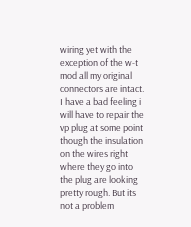wiring yet with the exception of the w-t mod all my original connectors are intact. I have a bad feeling i will have to repair the vp plug at some point though the insulation on the wires right where they go into the plug are looking pretty rough. But its not a problem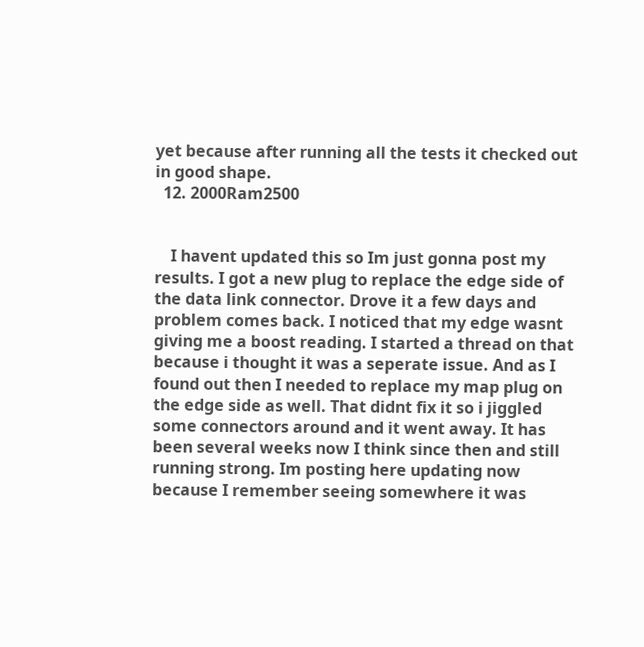yet because after running all the tests it checked out in good shape.
  12. 2000Ram2500


    I havent updated this so Im just gonna post my results. I got a new plug to replace the edge side of the data link connector. Drove it a few days and problem comes back. I noticed that my edge wasnt giving me a boost reading. I started a thread on that because i thought it was a seperate issue. And as I found out then I needed to replace my map plug on the edge side as well. That didnt fix it so i jiggled some connectors around and it went away. It has been several weeks now I think since then and still running strong. Im posting here updating now because I remember seeing somewhere it was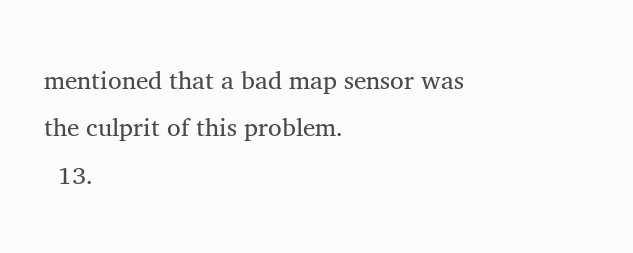mentioned that a bad map sensor was the culprit of this problem.
  13.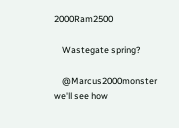2000Ram2500

    Wastegate spring?

    @Marcus2000monster we'll see how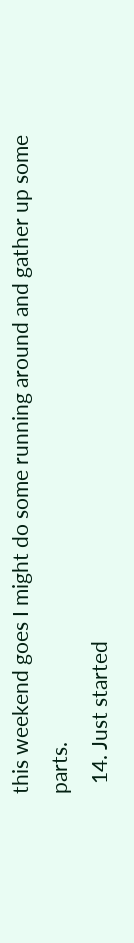this weekend goes I might do some running around and gather up some parts.
  14. Just started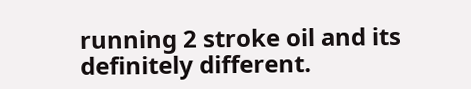running 2 stroke oil and its definitely different.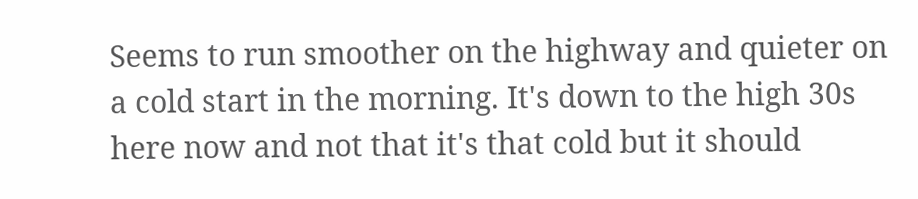Seems to run smoother on the highway and quieter on a cold start in the morning. It's down to the high 30s here now and not that it's that cold but it should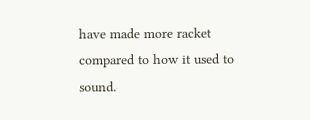have made more racket compared to how it used to sound.